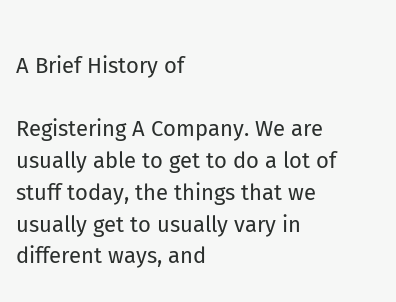A Brief History of

Registering A Company. We are usually able to get to do a lot of stuff today, the things that we usually get to usually vary in different ways, and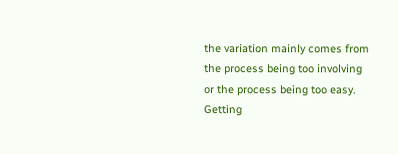the variation mainly comes from the process being too involving or the process being too easy. Getting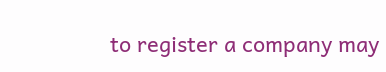to register a company may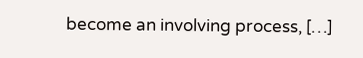become an involving process, […]